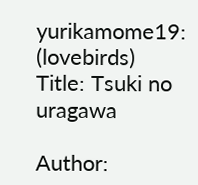yurikamome19: (lovebirds)
Title: Tsuki no uragawa

Author: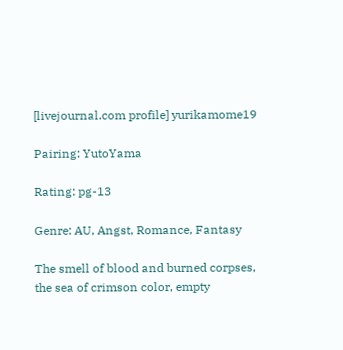[livejournal.com profile] yurikamome19

Pairing: YutoYama

Rating: pg-13

Genre: AU, Angst, Romance, Fantasy

The smell of blood and burned corpses, the sea of crimson color, empty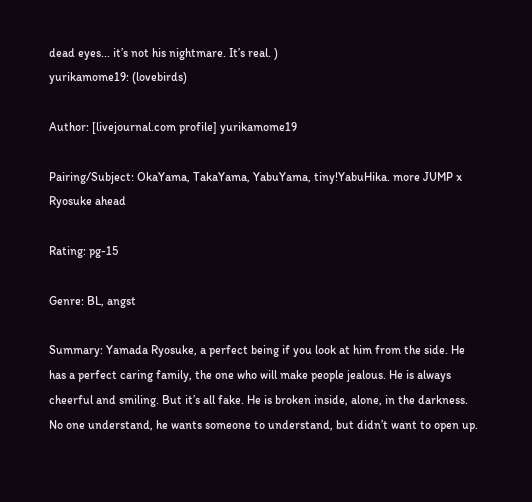dead eyes... it’s not his nightmare. It’s real. )
yurikamome19: (lovebirds)

Author: [livejournal.com profile] yurikamome19

Pairing/Subject: OkaYama, TakaYama, YabuYama, tiny!YabuHika. more JUMP x Ryosuke ahead

Rating: pg-15

Genre: BL, angst

Summary: Yamada Ryosuke, a perfect being if you look at him from the side. He has a perfect caring family, the one who will make people jealous. He is always cheerful and smiling. But it’s all fake. He is broken inside, alone, in the darkness. No one understand, he wants someone to understand, but didn’t want to open up.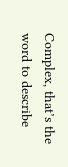Complex, that’s the word to describe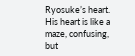Ryosuke’s heart. His heart is like a maze, confusing, but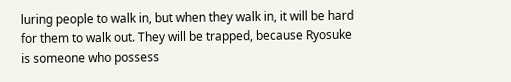luring people to walk in, but when they walk in, it will be hard for them to walk out. They will be trapped, because Ryosuke is someone who possess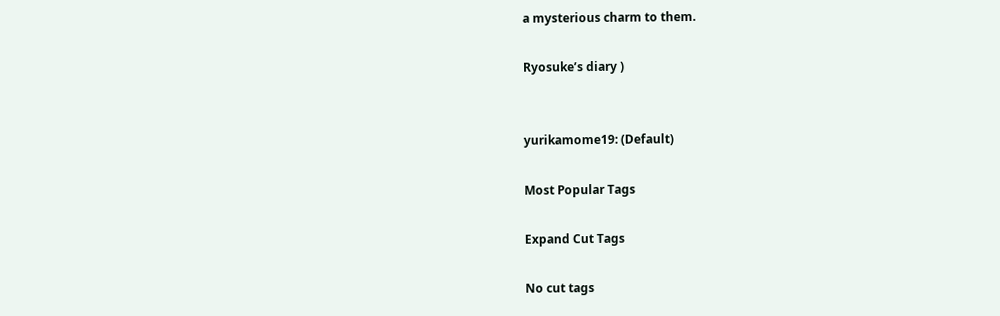a mysterious charm to them.

Ryosuke’s diary )


yurikamome19: (Default)

Most Popular Tags

Expand Cut Tags

No cut tags